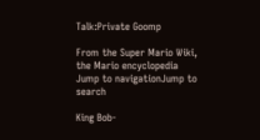Talk:Private Goomp

From the Super Mario Wiki, the Mario encyclopedia
Jump to navigationJump to search

King Bob-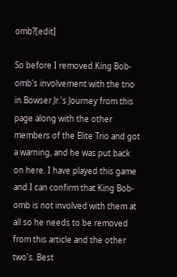omb?[edit]

So before I removed King Bob-omb's involvement with the trio in Bowser Jr.'s Journey from this page along with the other members of the Elite Trio and got a warning, and he was put back on here. I have played this game and I can confirm that King Bob-omb is not involved with them at all so he needs to be removed from this article and the other two's. Best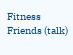Fitness Friends (talk)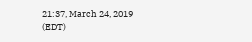21:37, March 24, 2019 (EDT)